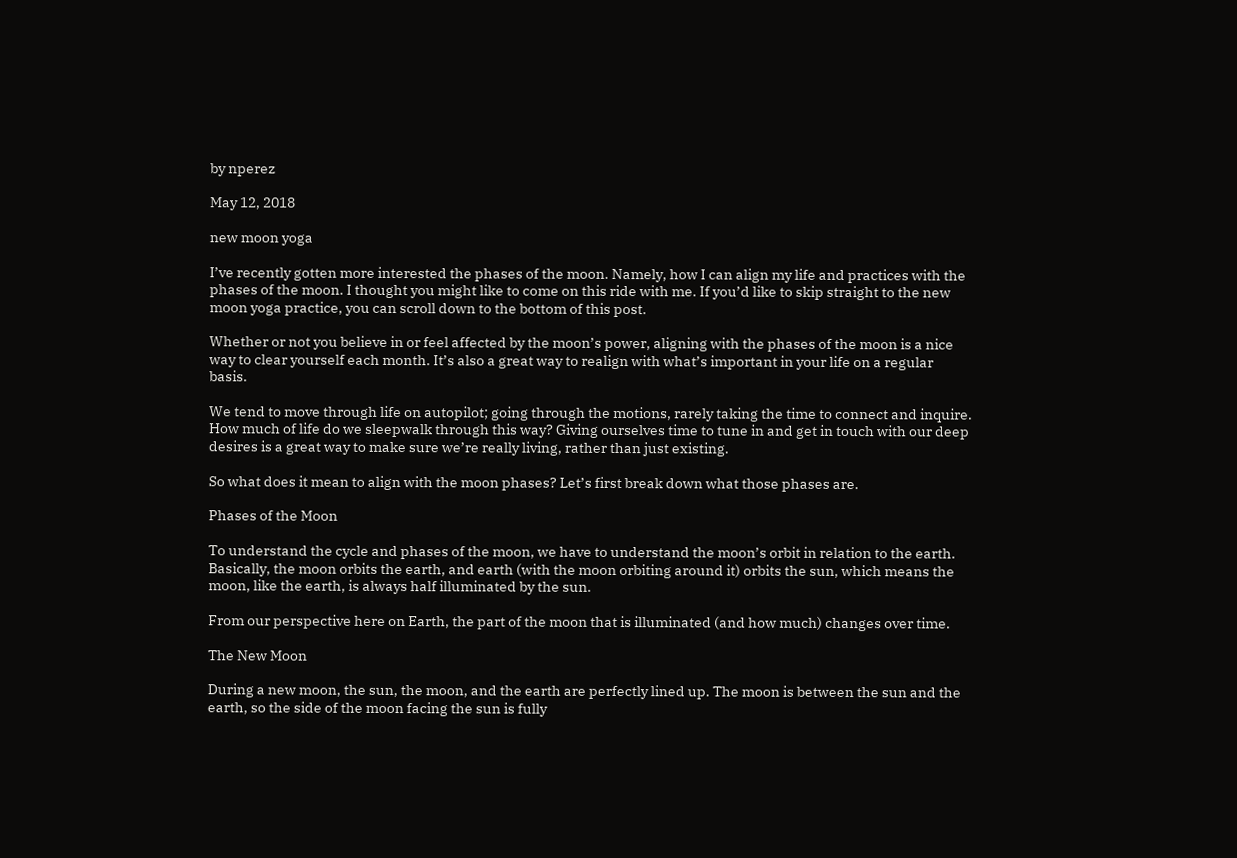by nperez

May 12, 2018

new moon yoga

I’ve recently gotten more interested the phases of the moon. Namely, how I can align my life and practices with the phases of the moon. I thought you might like to come on this ride with me. If you’d like to skip straight to the new moon yoga practice, you can scroll down to the bottom of this post.

Whether or not you believe in or feel affected by the moon’s power, aligning with the phases of the moon is a nice way to clear yourself each month. It’s also a great way to realign with what’s important in your life on a regular basis.

We tend to move through life on autopilot; going through the motions, rarely taking the time to connect and inquire. How much of life do we sleepwalk through this way? Giving ourselves time to tune in and get in touch with our deep desires is a great way to make sure we’re really living, rather than just existing.

So what does it mean to align with the moon phases? Let’s first break down what those phases are.

Phases of the Moon

To understand the cycle and phases of the moon, we have to understand the moon’s orbit in relation to the earth. Basically, the moon orbits the earth, and earth (with the moon orbiting around it) orbits the sun, which means the moon, like the earth, is always half illuminated by the sun.

From our perspective here on Earth, the part of the moon that is illuminated (and how much) changes over time.

The New Moon

During a new moon, the sun, the moon, and the earth are perfectly lined up. The moon is between the sun and the earth, so the side of the moon facing the sun is fully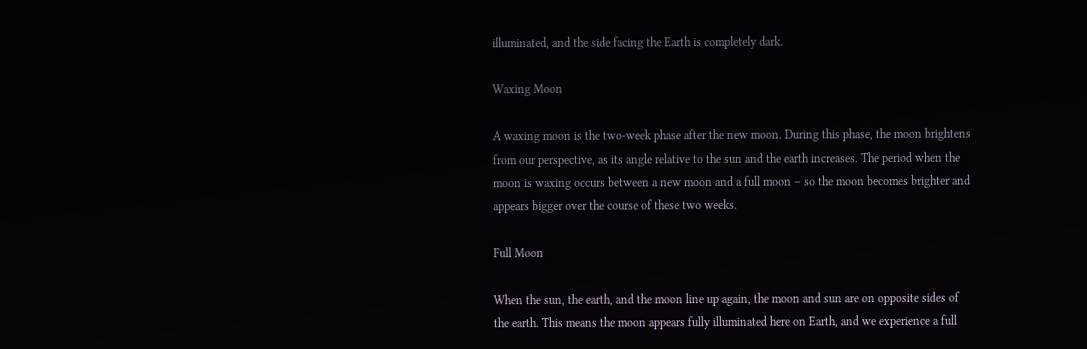illuminated, and the side facing the Earth is completely dark.

Waxing Moon

A waxing moon is the two-week phase after the new moon. During this phase, the moon brightens from our perspective, as its angle relative to the sun and the earth increases. The period when the moon is waxing occurs between a new moon and a full moon – so the moon becomes brighter and appears bigger over the course of these two weeks.

Full Moon

When the sun, the earth, and the moon line up again, the moon and sun are on opposite sides of the earth. This means the moon appears fully illuminated here on Earth, and we experience a full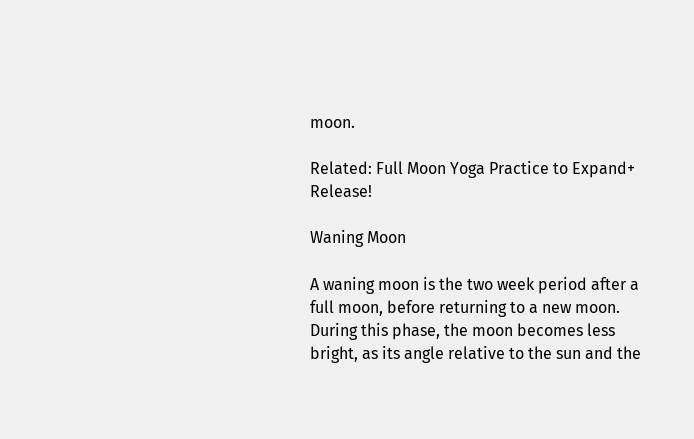moon.

Related: Full Moon Yoga Practice to Expand+ Release!

Waning Moon

A waning moon is the two week period after a full moon, before returning to a new moon. During this phase, the moon becomes less bright, as its angle relative to the sun and the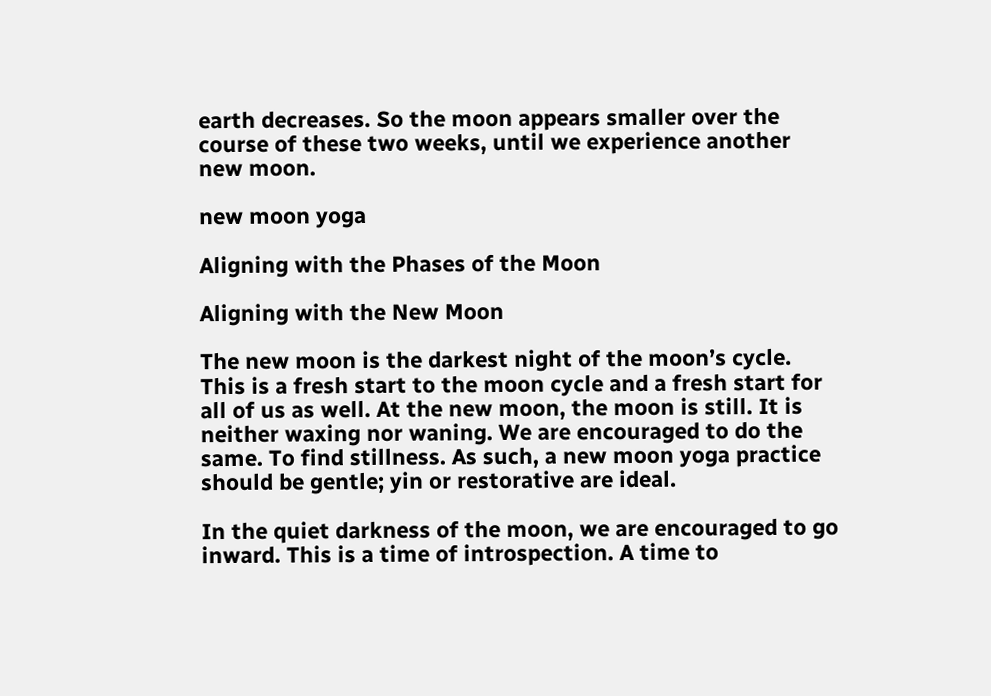earth decreases. So the moon appears smaller over the course of these two weeks, until we experience another new moon.

new moon yoga

Aligning with the Phases of the Moon

Aligning with the New Moon

The new moon is the darkest night of the moon’s cycle. This is a fresh start to the moon cycle and a fresh start for all of us as well. At the new moon, the moon is still. It is neither waxing nor waning. We are encouraged to do the same. To find stillness. As such, a new moon yoga practice should be gentle; yin or restorative are ideal.

In the quiet darkness of the moon, we are encouraged to go inward. This is a time of introspection. A time to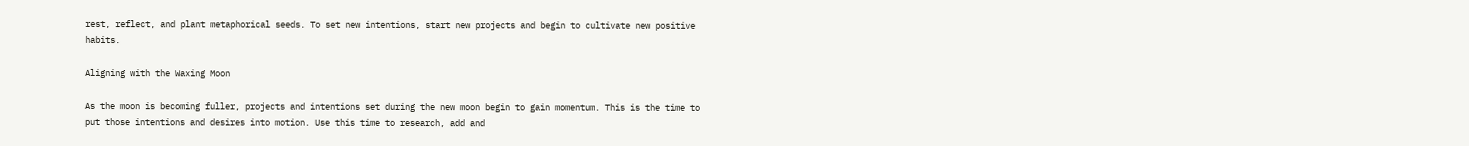rest, reflect, and plant metaphorical seeds. To set new intentions, start new projects and begin to cultivate new positive habits.

Aligning with the Waxing Moon

As the moon is becoming fuller, projects and intentions set during the new moon begin to gain momentum. This is the time to put those intentions and desires into motion. Use this time to research, add and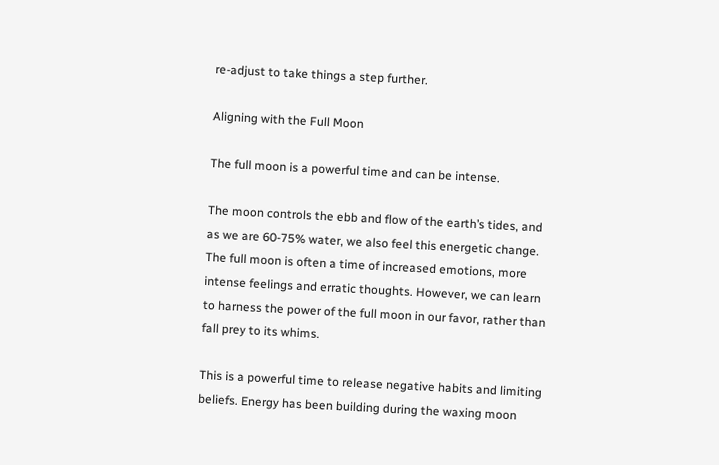re-adjust to take things a step further.

Aligning with the Full Moon

The full moon is a powerful time and can be intense.

The moon controls the ebb and flow of the earth’s tides, and as we are 60-75% water, we also feel this energetic change. The full moon is often a time of increased emotions, more intense feelings and erratic thoughts. However, we can learn to harness the power of the full moon in our favor, rather than fall prey to its whims.

This is a powerful time to release negative habits and limiting beliefs. Energy has been building during the waxing moon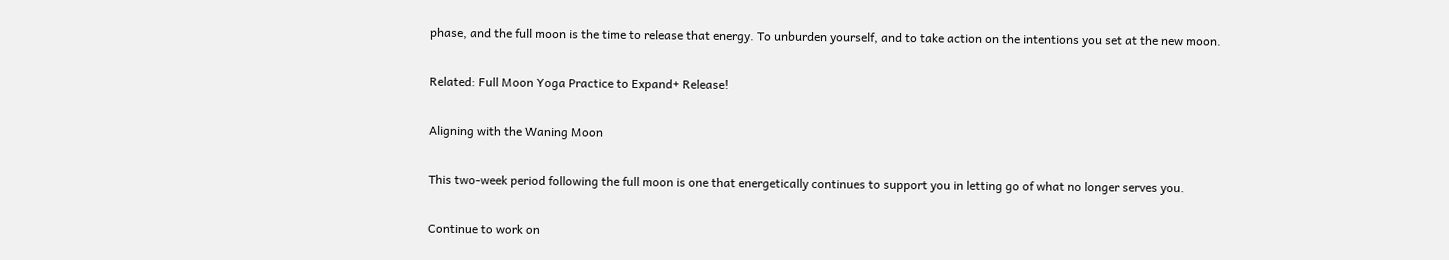phase, and the full moon is the time to release that energy. To unburden yourself, and to take action on the intentions you set at the new moon.

Related: Full Moon Yoga Practice to Expand+ Release!

Aligning with the Waning Moon

This two-week period following the full moon is one that energetically continues to support you in letting go of what no longer serves you.

Continue to work on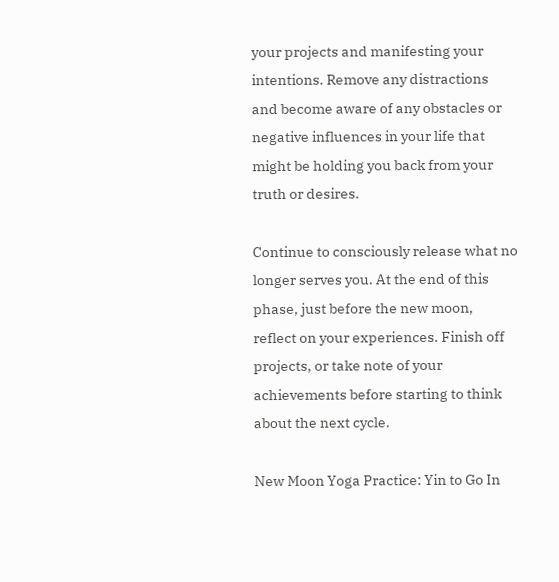your projects and manifesting your intentions. Remove any distractions and become aware of any obstacles or negative influences in your life that might be holding you back from your truth or desires.

Continue to consciously release what no longer serves you. At the end of this phase, just before the new moon, reflect on your experiences. Finish off projects, or take note of your achievements before starting to think about the next cycle.

New Moon Yoga Practice: Yin to Go In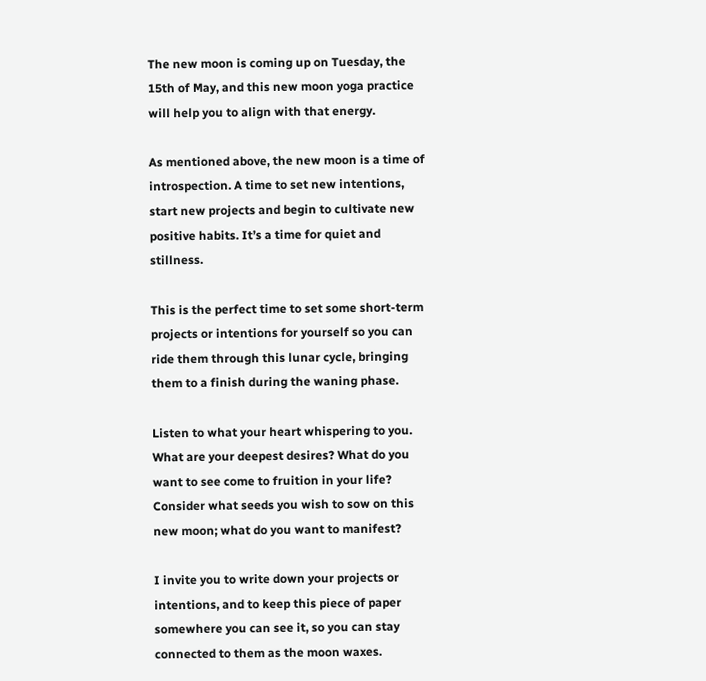The new moon is coming up on Tuesday, the 15th of May, and this new moon yoga practice will help you to align with that energy.

As mentioned above, the new moon is a time of introspection. A time to set new intentions, start new projects and begin to cultivate new positive habits. It’s a time for quiet and stillness.

This is the perfect time to set some short-term projects or intentions for yourself so you can ride them through this lunar cycle, bringing them to a finish during the waning phase.

Listen to what your heart whispering to you. What are your deepest desires? What do you want to see come to fruition in your life? Consider what seeds you wish to sow on this new moon; what do you want to manifest?

I invite you to write down your projects or intentions, and to keep this piece of paper somewhere you can see it, so you can stay connected to them as the moon waxes.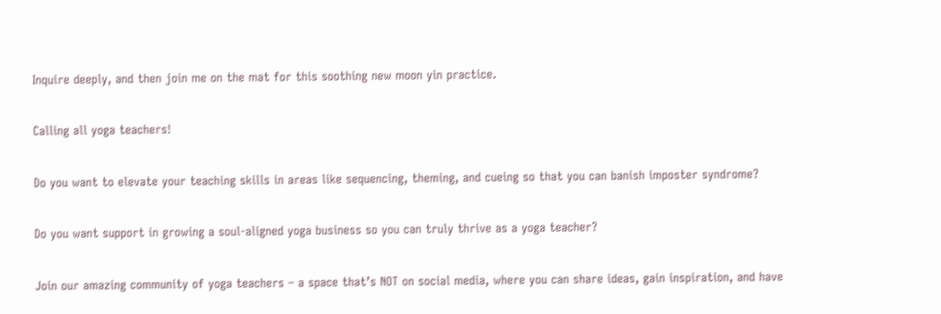Inquire deeply, and then join me on the mat for this soothing new moon yin practice.

Calling all yoga teachers!

Do you want to elevate your teaching skills in areas like sequencing, theming, and cueing so that you can banish imposter syndrome?

Do you want support in growing a soul-aligned yoga business so you can truly thrive as a yoga teacher?

Join our amazing community of yoga teachers – a space that’s NOT on social media, where you can share ideas, gain inspiration, and have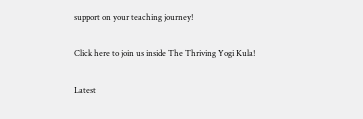support on your teaching journey!

Click here to join us inside The Thriving Yogi Kula!

Latest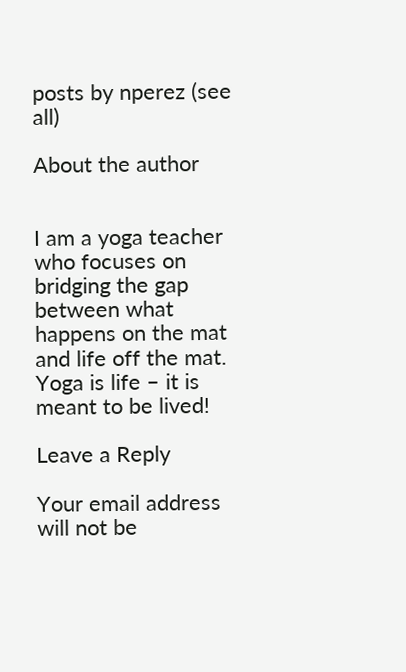posts by nperez (see all)

About the author


I am a yoga teacher who focuses on bridging the gap between what happens on the mat and life off the mat. Yoga is life – it is meant to be lived!

Leave a Reply

Your email address will not be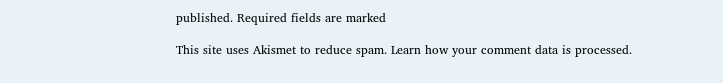published. Required fields are marked

This site uses Akismet to reduce spam. Learn how your comment data is processed.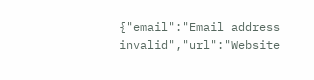{"email":"Email address invalid","url":"Website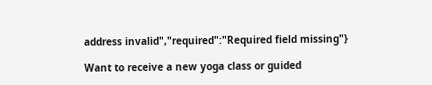address invalid","required":"Required field missing"}

Want to receive a new yoga class or guided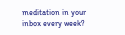meditation in your inbox every week?